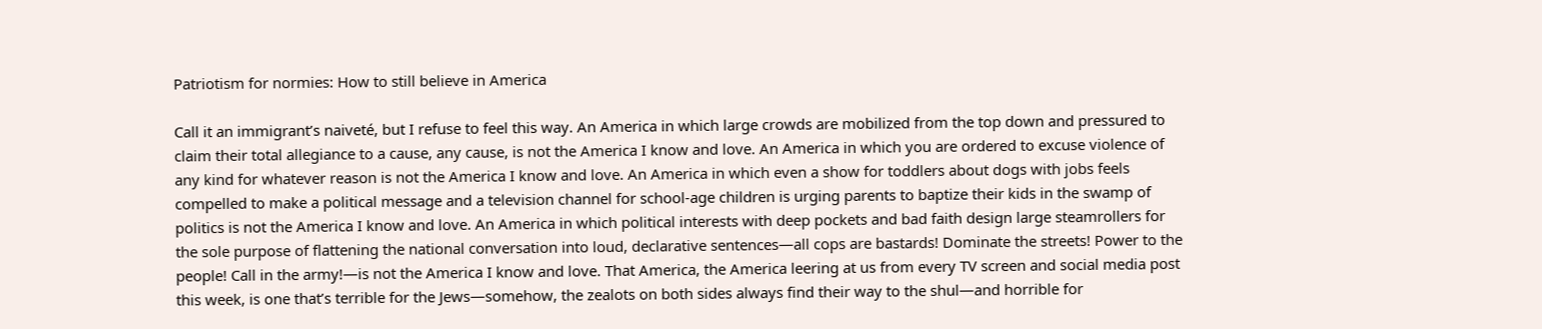Patriotism for normies: How to still believe in America

Call it an immigrant’s naiveté, but I refuse to feel this way. An America in which large crowds are mobilized from the top down and pressured to claim their total allegiance to a cause, any cause, is not the America I know and love. An America in which you are ordered to excuse violence of any kind for whatever reason is not the America I know and love. An America in which even a show for toddlers about dogs with jobs feels compelled to make a political message and a television channel for school-age children is urging parents to baptize their kids in the swamp of politics is not the America I know and love. An America in which political interests with deep pockets and bad faith design large steamrollers for the sole purpose of flattening the national conversation into loud, declarative sentences—all cops are bastards! Dominate the streets! Power to the people! Call in the army!—is not the America I know and love. That America, the America leering at us from every TV screen and social media post this week, is one that’s terrible for the Jews—somehow, the zealots on both sides always find their way to the shul—and horrible for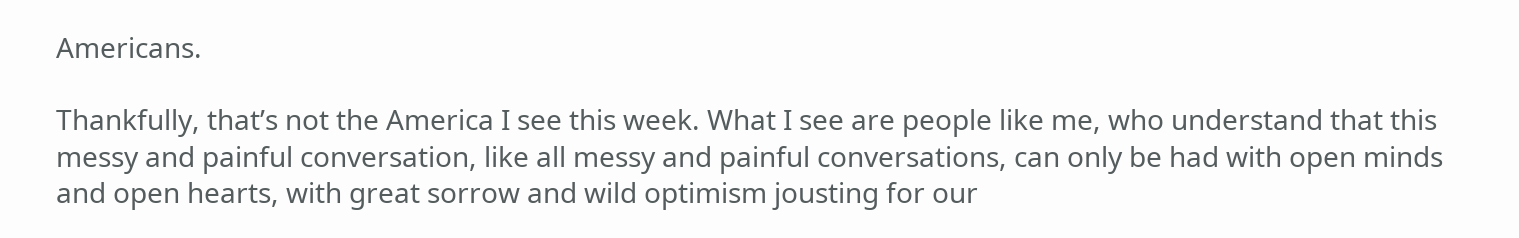Americans.

Thankfully, that’s not the America I see this week. What I see are people like me, who understand that this messy and painful conversation, like all messy and painful conversations, can only be had with open minds and open hearts, with great sorrow and wild optimism jousting for our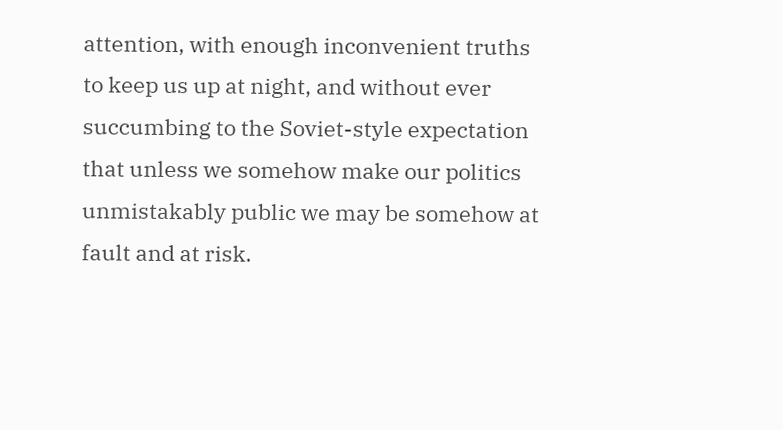attention, with enough inconvenient truths to keep us up at night, and without ever succumbing to the Soviet-style expectation that unless we somehow make our politics unmistakably public we may be somehow at fault and at risk.